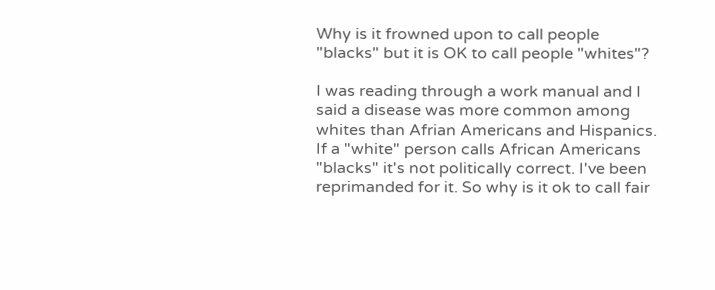Why is it frowned upon to call people "blacks" but it is OK to call people "whites"?

I was reading through a work manual and I said a disease was more common among whites than Afrian Americans and Hispanics. If a "white" person calls African Americans "blacks" it's not politically correct. I've been reprimanded for it. So why is it ok to call fair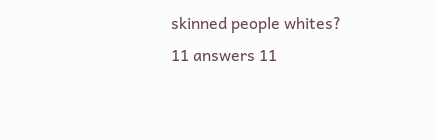skinned people whites?
11 answers 11